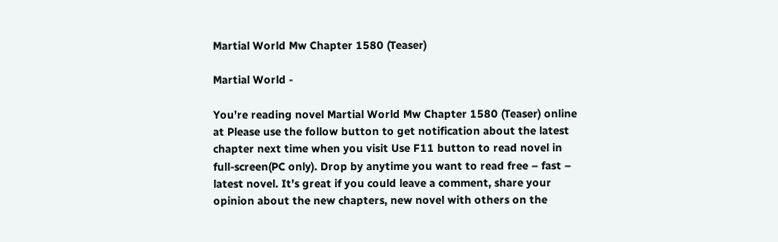Martial World Mw Chapter 1580 (Teaser)

Martial World -

You’re reading novel Martial World Mw Chapter 1580 (Teaser) online at Please use the follow button to get notification about the latest chapter next time when you visit Use F11 button to read novel in full-screen(PC only). Drop by anytime you want to read free – fast – latest novel. It’s great if you could leave a comment, share your opinion about the new chapters, new novel with others on the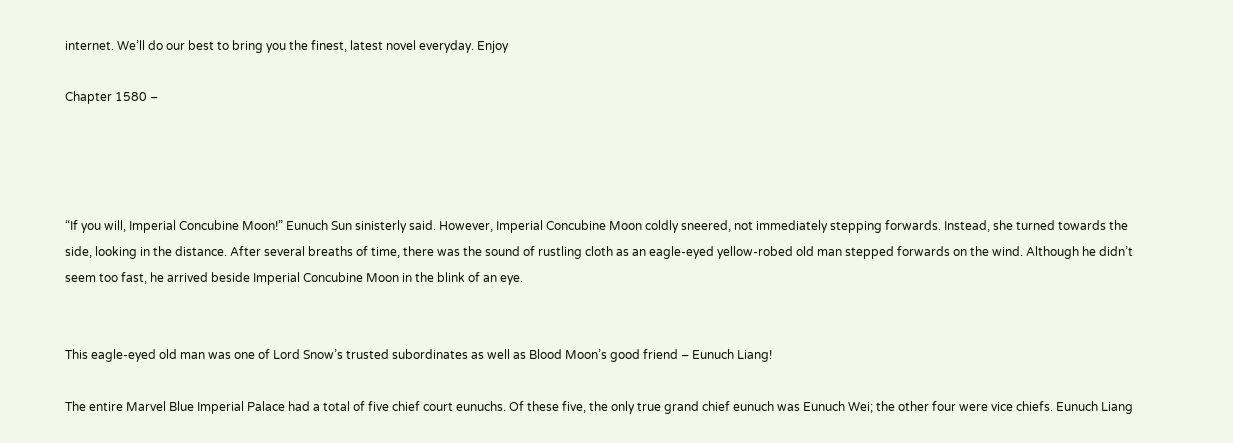internet. We’ll do our best to bring you the finest, latest novel everyday. Enjoy

Chapter 1580 –




“If you will, Imperial Concubine Moon!” Eunuch Sun sinisterly said. However, Imperial Concubine Moon coldly sneered, not immediately stepping forwards. Instead, she turned towards the side, looking in the distance. After several breaths of time, there was the sound of rustling cloth as an eagle-eyed yellow-robed old man stepped forwards on the wind. Although he didn’t seem too fast, he arrived beside Imperial Concubine Moon in the blink of an eye.


This eagle-eyed old man was one of Lord Snow’s trusted subordinates as well as Blood Moon’s good friend – Eunuch Liang!

The entire Marvel Blue Imperial Palace had a total of five chief court eunuchs. Of these five, the only true grand chief eunuch was Eunuch Wei; the other four were vice chiefs. Eunuch Liang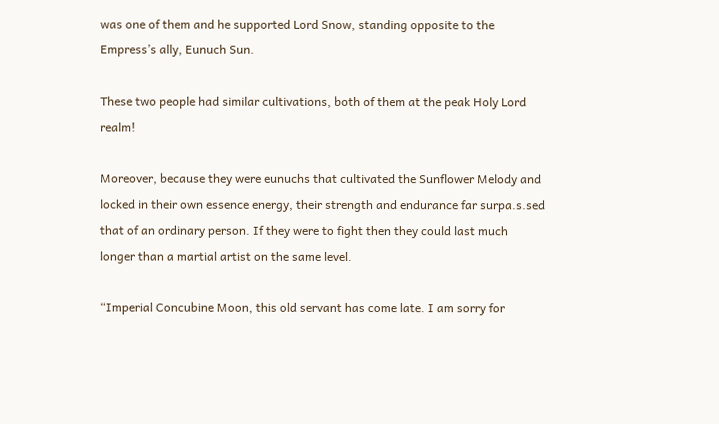was one of them and he supported Lord Snow, standing opposite to the Empress’s ally, Eunuch Sun.

These two people had similar cultivations, both of them at the peak Holy Lord realm!

Moreover, because they were eunuchs that cultivated the Sunflower Melody and locked in their own essence energy, their strength and endurance far surpa.s.sed that of an ordinary person. If they were to fight then they could last much longer than a martial artist on the same level.

“Imperial Concubine Moon, this old servant has come late. I am sorry for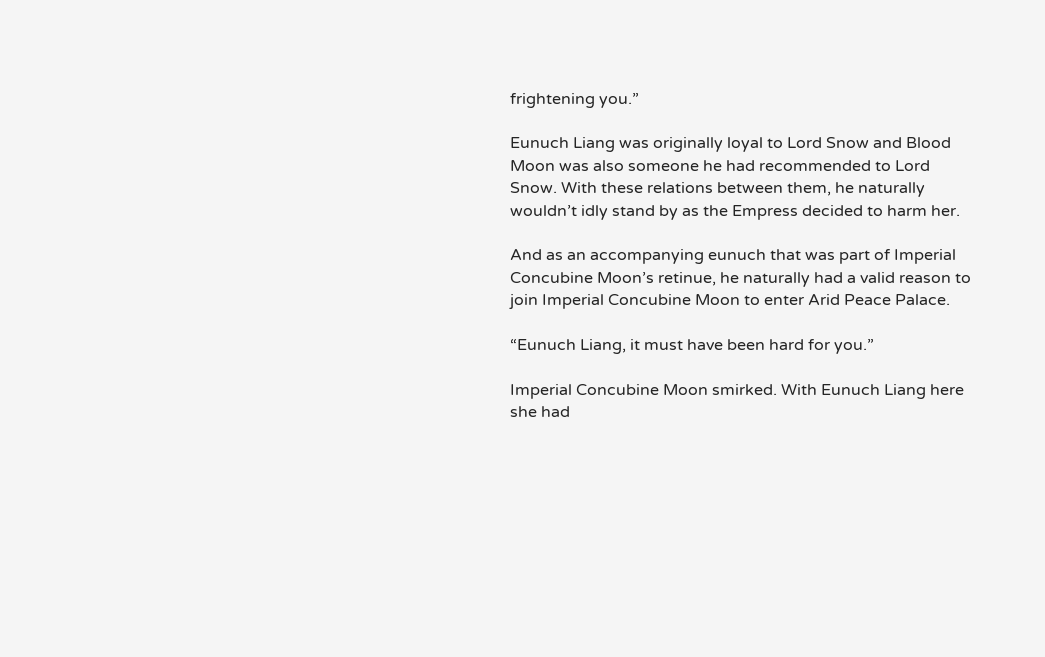frightening you.”

Eunuch Liang was originally loyal to Lord Snow and Blood Moon was also someone he had recommended to Lord Snow. With these relations between them, he naturally wouldn’t idly stand by as the Empress decided to harm her.

And as an accompanying eunuch that was part of Imperial Concubine Moon’s retinue, he naturally had a valid reason to join Imperial Concubine Moon to enter Arid Peace Palace.

“Eunuch Liang, it must have been hard for you.”

Imperial Concubine Moon smirked. With Eunuch Liang here she had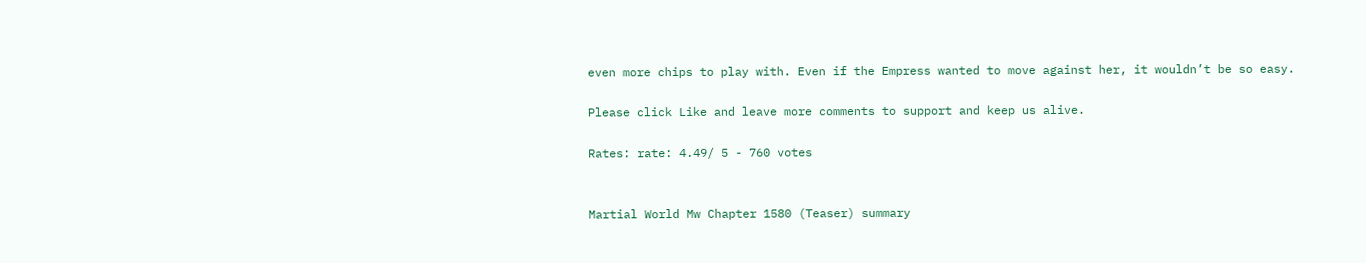even more chips to play with. Even if the Empress wanted to move against her, it wouldn’t be so easy.

Please click Like and leave more comments to support and keep us alive.

Rates: rate: 4.49/ 5 - 760 votes


Martial World Mw Chapter 1580 (Teaser) summary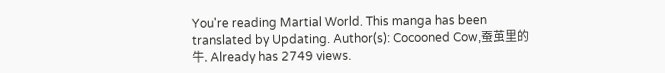You're reading Martial World. This manga has been translated by Updating. Author(s): Cocooned Cow,蚕茧里的牛. Already has 2749 views.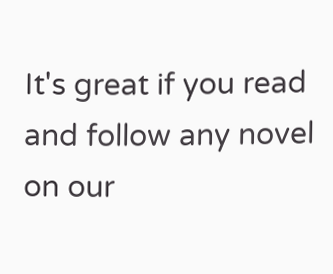It's great if you read and follow any novel on our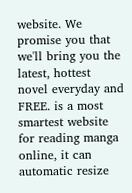website. We promise you that we'll bring you the latest, hottest novel everyday and FREE. is a most smartest website for reading manga online, it can automatic resize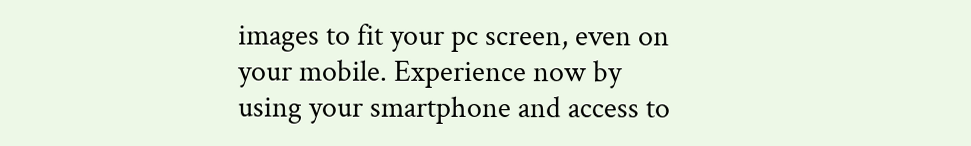images to fit your pc screen, even on your mobile. Experience now by using your smartphone and access to